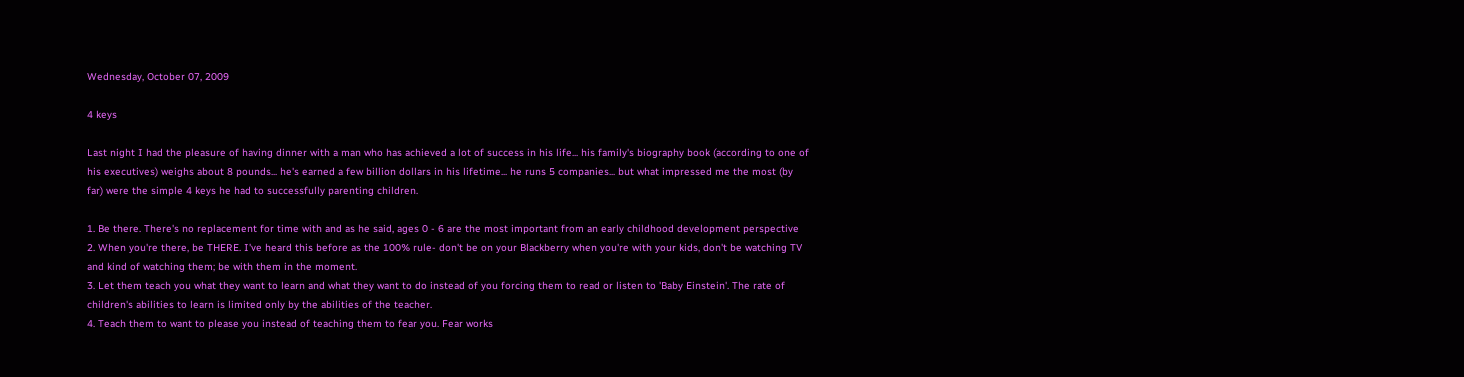Wednesday, October 07, 2009

4 keys

Last night I had the pleasure of having dinner with a man who has achieved a lot of success in his life... his family's biography book (according to one of his executives) weighs about 8 pounds... he's earned a few billion dollars in his lifetime... he runs 5 companies... but what impressed me the most (by far) were the simple 4 keys he had to successfully parenting children.

1. Be there. There's no replacement for time with and as he said, ages 0 - 6 are the most important from an early childhood development perspective
2. When you're there, be THERE. I've heard this before as the 100% rule- don't be on your Blackberry when you're with your kids, don't be watching TV and kind of watching them; be with them in the moment.
3. Let them teach you what they want to learn and what they want to do instead of you forcing them to read or listen to 'Baby Einstein'. The rate of children's abilities to learn is limited only by the abilities of the teacher.
4. Teach them to want to please you instead of teaching them to fear you. Fear works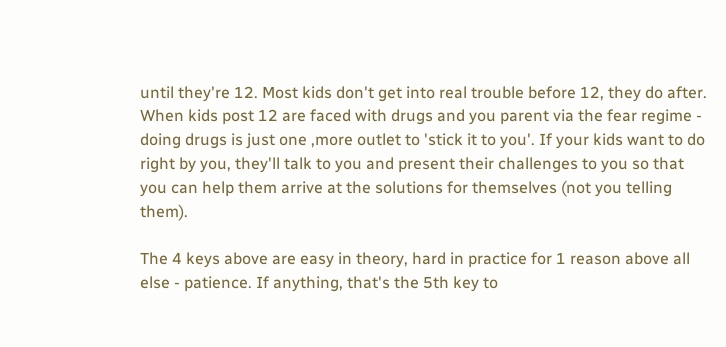until they're 12. Most kids don't get into real trouble before 12, they do after. When kids post 12 are faced with drugs and you parent via the fear regime - doing drugs is just one ,more outlet to 'stick it to you'. If your kids want to do right by you, they'll talk to you and present their challenges to you so that you can help them arrive at the solutions for themselves (not you telling them).

The 4 keys above are easy in theory, hard in practice for 1 reason above all else - patience. If anything, that's the 5th key to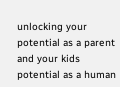unlocking your potential as a parent and your kids potential as a human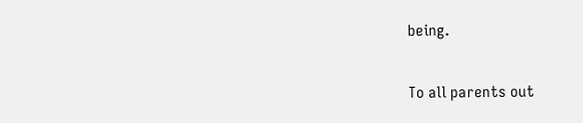being.

To all parents out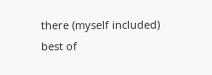there (myself included) best of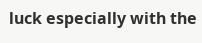luck especially with the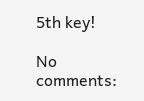5th key!

No comments: